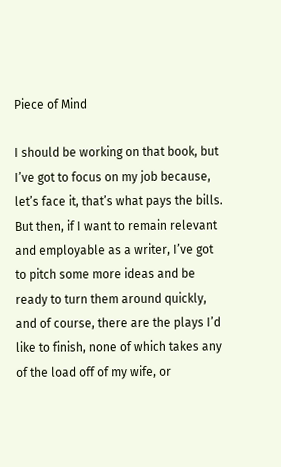Piece of Mind

I should be working on that book, but I’ve got to focus on my job because, let’s face it, that’s what pays the bills. But then, if I want to remain relevant and employable as a writer, I’ve got to pitch some more ideas and be ready to turn them around quickly, and of course, there are the plays I’d like to finish, none of which takes any of the load off of my wife, or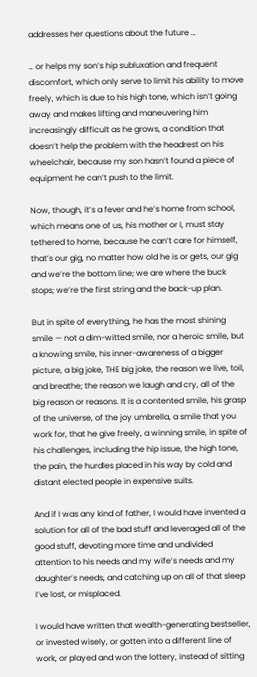addresses her questions about the future …

… or helps my son’s hip subluxation and frequent discomfort, which only serve to limit his ability to move freely, which is due to his high tone, which isn’t going away and makes lifting and maneuvering him increasingly difficult as he grows, a condition that doesn’t help the problem with the headrest on his wheelchair, because my son hasn’t found a piece of equipment he can’t push to the limit.

Now, though, it’s a fever and he’s home from school, which means one of us, his mother or I, must stay tethered to home, because he can’t care for himself, that’s our gig, no matter how old he is or gets, our gig and we’re the bottom line; we are where the buck stops; we’re the first string and the back-up plan.

But in spite of everything, he has the most shining smile — not a dim-witted smile, nor a heroic smile, but a knowing smile, his inner-awareness of a bigger picture, a big joke, THE big joke, the reason we live, toil, and breathe; the reason we laugh and cry, all of the big reason or reasons. It is a contented smile, his grasp of the universe, of the joy umbrella, a smile that you work for, that he give freely, a winning smile, in spite of his challenges, including the hip issue, the high tone, the pain, the hurdles placed in his way by cold and distant elected people in expensive suits.

And if I was any kind of father, I would have invented a solution for all of the bad stuff and leveraged all of the good stuff, devoting more time and undivided attention to his needs and my wife’s needs and my daughter’s needs, and catching up on all of that sleep I’ve lost, or misplaced.

I would have written that wealth-generating bestseller, or invested wisely, or gotten into a different line of work, or played and won the lottery, instead of sitting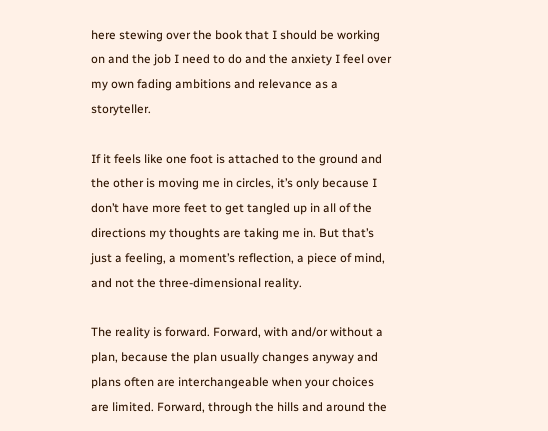here stewing over the book that I should be working on and the job I need to do and the anxiety I feel over my own fading ambitions and relevance as a storyteller.

If it feels like one foot is attached to the ground and the other is moving me in circles, it’s only because I don’t have more feet to get tangled up in all of the directions my thoughts are taking me in. But that’s just a feeling, a moment’s reflection, a piece of mind, and not the three-dimensional reality.

The reality is forward. Forward, with and/or without a plan, because the plan usually changes anyway and plans often are interchangeable when your choices are limited. Forward, through the hills and around the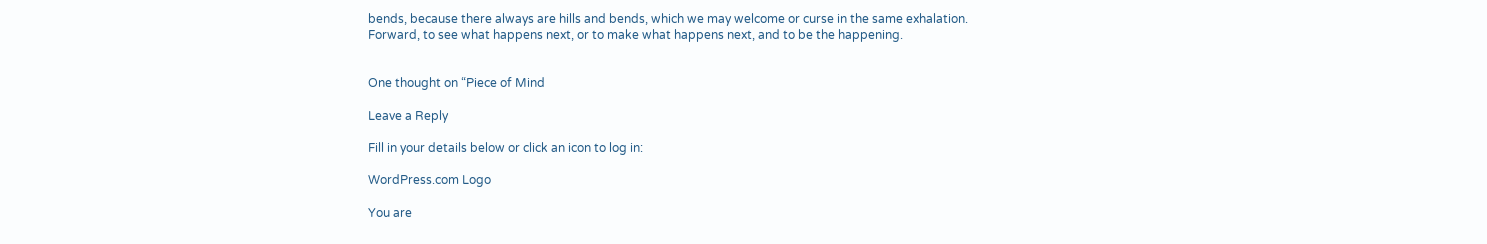bends, because there always are hills and bends, which we may welcome or curse in the same exhalation. Forward, to see what happens next, or to make what happens next, and to be the happening.


One thought on “Piece of Mind

Leave a Reply

Fill in your details below or click an icon to log in:

WordPress.com Logo

You are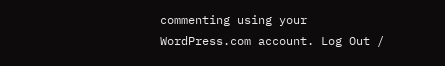commenting using your WordPress.com account. Log Out /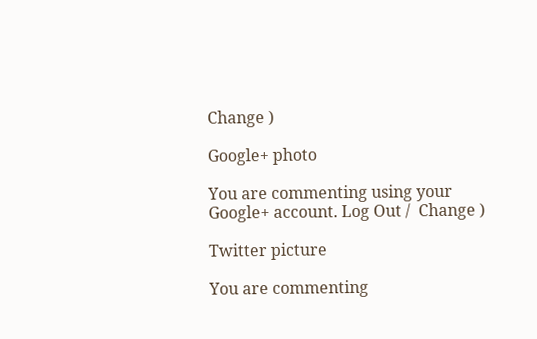Change )

Google+ photo

You are commenting using your Google+ account. Log Out /  Change )

Twitter picture

You are commenting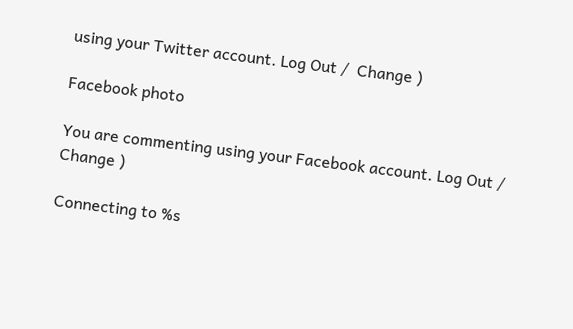using your Twitter account. Log Out /  Change )

Facebook photo

You are commenting using your Facebook account. Log Out /  Change )

Connecting to %s